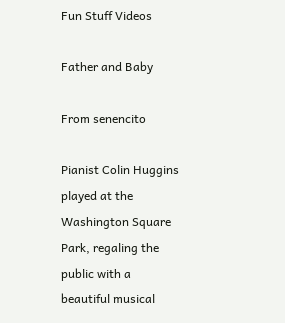Fun Stuff Videos

Father and Baby

From senencito

Pianist Colin Huggins played at the Washington Square Park, regaling the public with a beautiful musical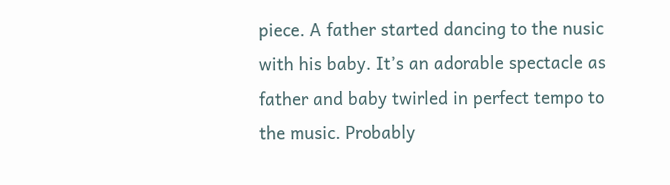piece. A father started dancing to the nusic with his baby. It’s an adorable spectacle as father and baby twirled in perfect tempo to the music. Probably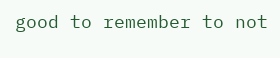good to remember to not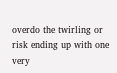overdo the twirling or risk ending up with one very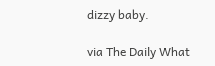dizzy baby.

via The Daily What